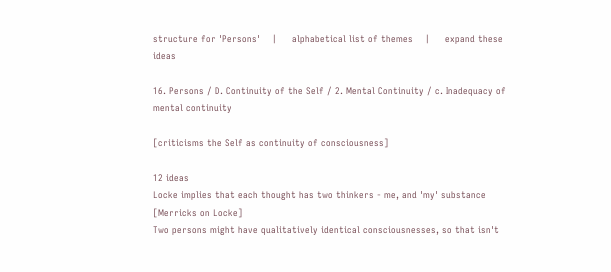structure for 'Persons'    |     alphabetical list of themes    |     expand these ideas

16. Persons / D. Continuity of the Self / 2. Mental Continuity / c. Inadequacy of mental continuity

[criticisms the Self as continuity of consciousness]

12 ideas
Locke implies that each thought has two thinkers - me, and 'my' substance [Merricks on Locke]
Two persons might have qualitatively identical consciousnesses, so that isn't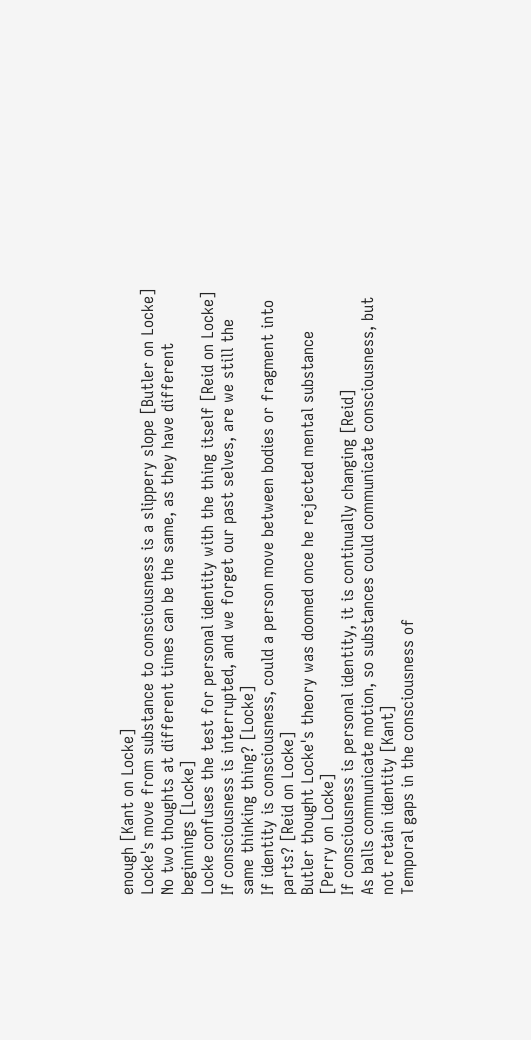enough [Kant on Locke]
Locke's move from substance to consciousness is a slippery slope [Butler on Locke]
No two thoughts at different times can be the same, as they have different beginnings [Locke]
Locke confuses the test for personal identity with the thing itself [Reid on Locke]
If consciousness is interrupted, and we forget our past selves, are we still the same thinking thing? [Locke]
If identity is consciousness, could a person move between bodies or fragment into parts? [Reid on Locke]
Butler thought Locke's theory was doomed once he rejected mental substance [Perry on Locke]
If consciousness is personal identity, it is continually changing [Reid]
As balls communicate motion, so substances could communicate consciousness, but not retain identity [Kant]
Temporal gaps in the consciousness of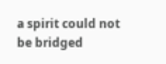a spirit could not be bridged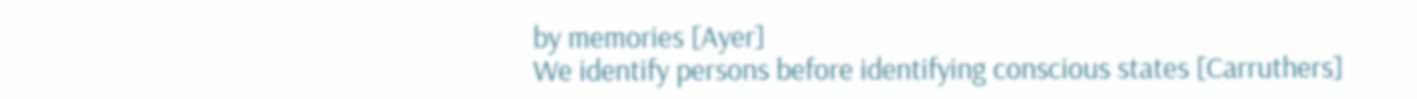by memories [Ayer]
We identify persons before identifying conscious states [Carruthers]